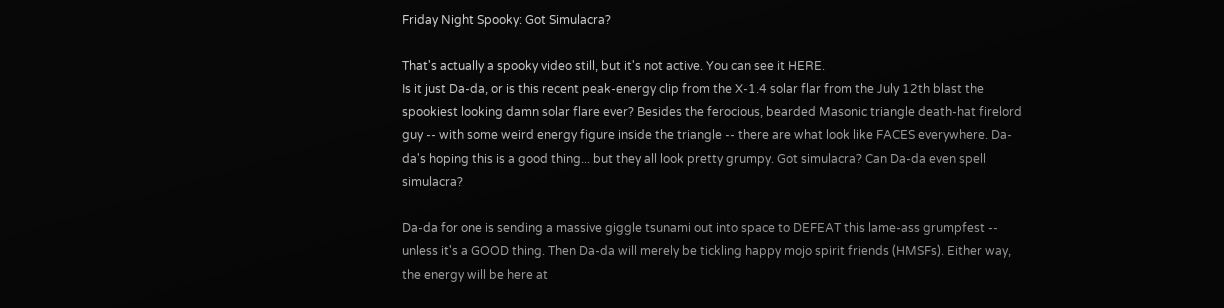Friday Night Spooky: Got Simulacra?

That's actually a spooky video still, but it's not active. You can see it HERE.
Is it just Da-da, or is this recent peak-energy clip from the X-1.4 solar flar from the July 12th blast the spookiest looking damn solar flare ever? Besides the ferocious, bearded Masonic triangle death-hat firelord guy -- with some weird energy figure inside the triangle -- there are what look like FACES everywhere. Da-da's hoping this is a good thing... but they all look pretty grumpy. Got simulacra? Can Da-da even spell simulacra?

Da-da for one is sending a massive giggle tsunami out into space to DEFEAT this lame-ass grumpfest -- unless it's a GOOD thing. Then Da-da will merely be tickling happy mojo spirit friends (HMSFs). Either way, the energy will be here at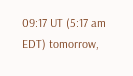09:17 UT (5:17 am EDT) tomorrow,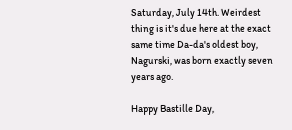Saturday, July 14th. Weirdest thing is it's due here at the exact same time Da-da's oldest boy, Nagurski, was born exactly seven years ago.

Happy Bastille Day,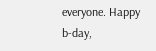everyone. Happy b-day,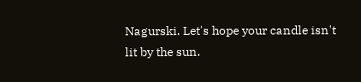Nagurski. Let's hope your candle isn't lit by the sun.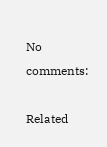No comments:

Related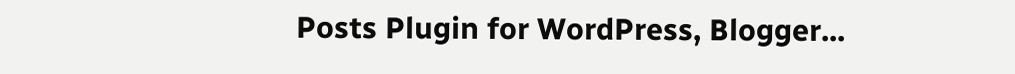Posts Plugin for WordPress, Blogger...